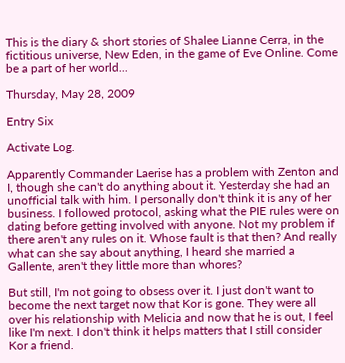This is the diary & short stories of Shalee Lianne Cerra, in the fictitious universe, New Eden, in the game of Eve Online. Come be a part of her world...

Thursday, May 28, 2009

Entry Six

Activate Log.

Apparently Commander Laerise has a problem with Zenton and I, though she can't do anything about it. Yesterday she had an unofficial talk with him. I personally don't think it is any of her business. I followed protocol, asking what the PIE rules were on dating before getting involved with anyone. Not my problem if there aren't any rules on it. Whose fault is that then? And really what can she say about anything, I heard she married a Gallente, aren't they little more than whores?

But still, I'm not going to obsess over it. I just don't want to become the next target now that Kor is gone. They were all over his relationship with Melicia and now that he is out, I feel like I'm next. I don't think it helps matters that I still consider Kor a friend.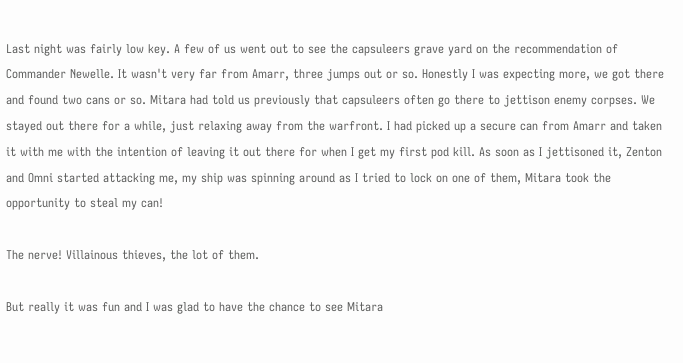Last night was fairly low key. A few of us went out to see the capsuleers grave yard on the recommendation of Commander Newelle. It wasn't very far from Amarr, three jumps out or so. Honestly I was expecting more, we got there and found two cans or so. Mitara had told us previously that capsuleers often go there to jettison enemy corpses. We stayed out there for a while, just relaxing away from the warfront. I had picked up a secure can from Amarr and taken it with me with the intention of leaving it out there for when I get my first pod kill. As soon as I jettisoned it, Zenton and Omni started attacking me, my ship was spinning around as I tried to lock on one of them, Mitara took the opportunity to steal my can!

The nerve! Villainous thieves, the lot of them.

But really it was fun and I was glad to have the chance to see Mitara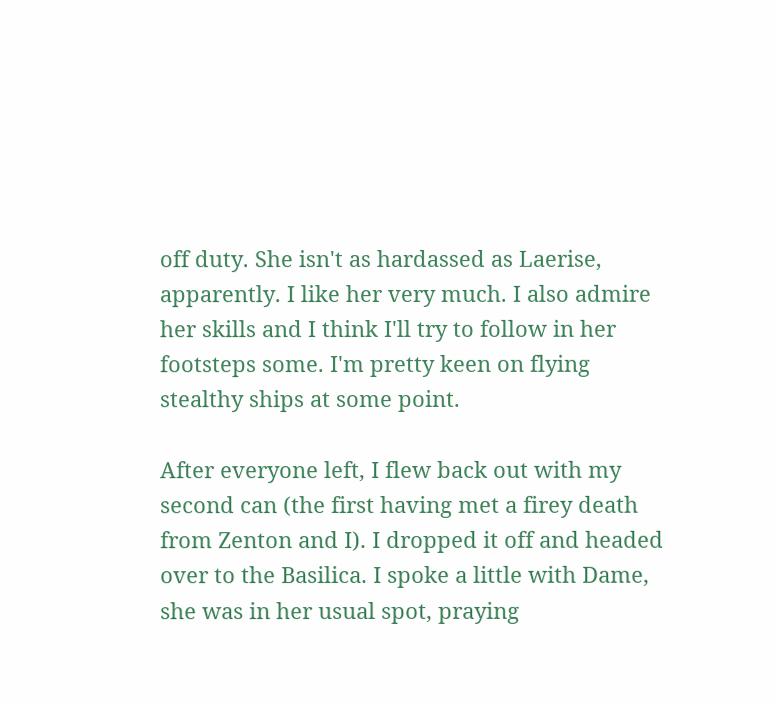off duty. She isn't as hardassed as Laerise, apparently. I like her very much. I also admire her skills and I think I'll try to follow in her footsteps some. I'm pretty keen on flying stealthy ships at some point.

After everyone left, I flew back out with my second can (the first having met a firey death from Zenton and I). I dropped it off and headed over to the Basilica. I spoke a little with Dame, she was in her usual spot, praying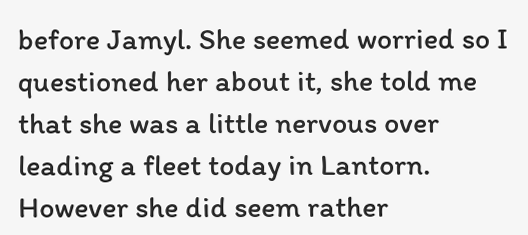before Jamyl. She seemed worried so I questioned her about it, she told me that she was a little nervous over leading a fleet today in Lantorn. However she did seem rather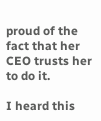proud of the fact that her CEO trusts her to do it.

I heard this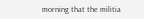morning that the militia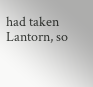had taken Lantorn, so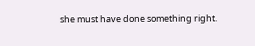she must have done something right.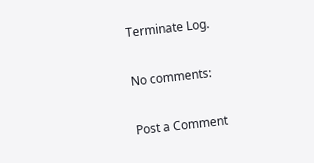Terminate Log.

No comments:

Post a Comment